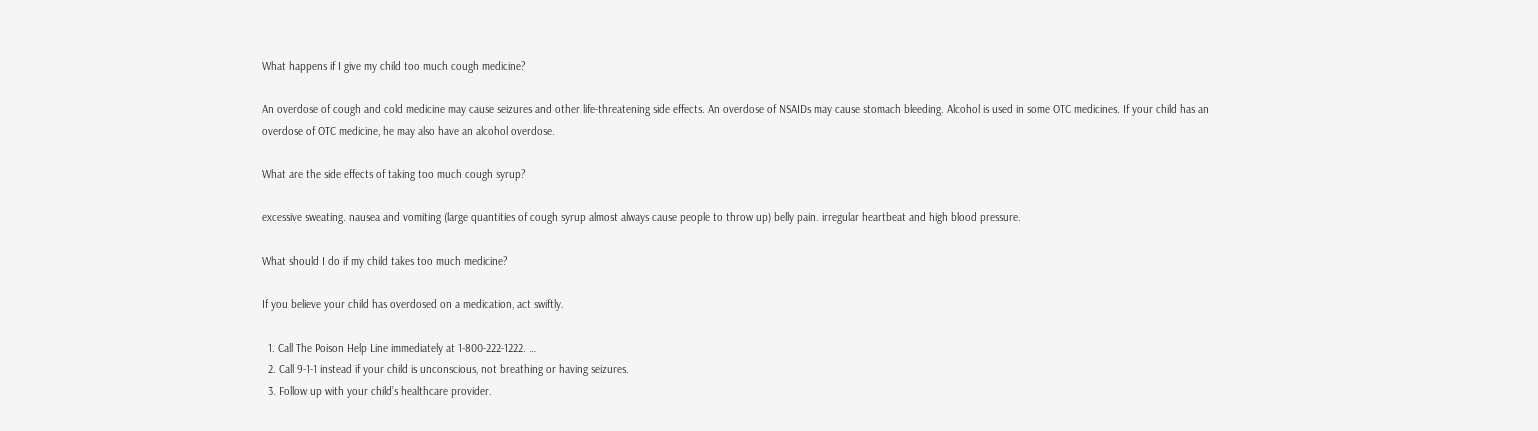What happens if I give my child too much cough medicine?

An overdose of cough and cold medicine may cause seizures and other life-threatening side effects. An overdose of NSAIDs may cause stomach bleeding. Alcohol is used in some OTC medicines. If your child has an overdose of OTC medicine, he may also have an alcohol overdose.

What are the side effects of taking too much cough syrup?

excessive sweating. nausea and vomiting (large quantities of cough syrup almost always cause people to throw up) belly pain. irregular heartbeat and high blood pressure.

What should I do if my child takes too much medicine?

If you believe your child has overdosed on a medication, act swiftly.

  1. Call The Poison Help Line immediately at 1-800-222-1222. …
  2. Call 9-1-1 instead if your child is unconscious, not breathing or having seizures.
  3. Follow up with your child’s healthcare provider.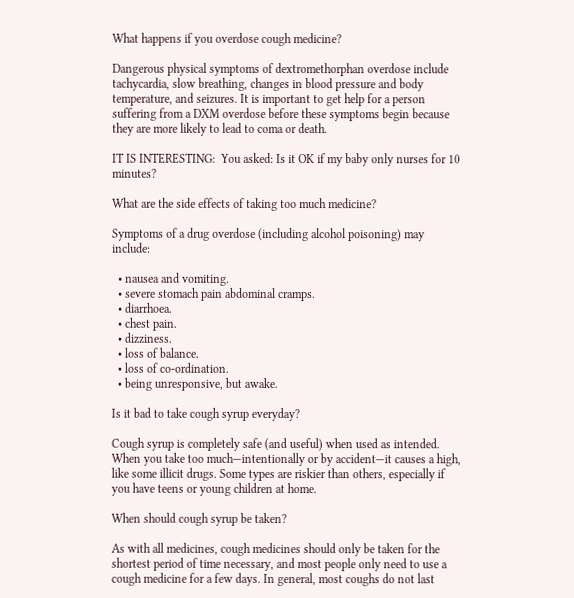What happens if you overdose cough medicine?

Dangerous physical symptoms of dextromethorphan overdose include tachycardia, slow breathing, changes in blood pressure and body temperature, and seizures. It is important to get help for a person suffering from a DXM overdose before these symptoms begin because they are more likely to lead to coma or death.

IT IS INTERESTING:  You asked: Is it OK if my baby only nurses for 10 minutes?

What are the side effects of taking too much medicine?

Symptoms of a drug overdose (including alcohol poisoning) may include:

  • nausea and vomiting.
  • severe stomach pain abdominal cramps.
  • diarrhoea.
  • chest pain.
  • dizziness.
  • loss of balance.
  • loss of co-ordination.
  • being unresponsive, but awake.

Is it bad to take cough syrup everyday?

Cough syrup is completely safe (and useful) when used as intended. When you take too much—intentionally or by accident—it causes a high, like some illicit drugs. Some types are riskier than others, especially if you have teens or young children at home.

When should cough syrup be taken?

As with all medicines, cough medicines should only be taken for the shortest period of time necessary, and most people only need to use a cough medicine for a few days. In general, most coughs do not last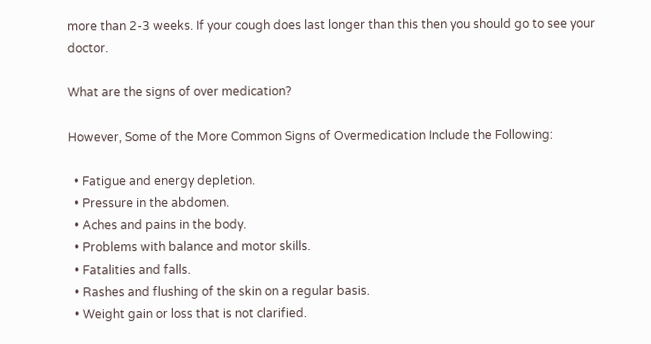more than 2-3 weeks. If your cough does last longer than this then you should go to see your doctor.

What are the signs of over medication?

However, Some of the More Common Signs of Overmedication Include the Following:

  • Fatigue and energy depletion.
  • Pressure in the abdomen.
  • Aches and pains in the body.
  • Problems with balance and motor skills.
  • Fatalities and falls.
  • Rashes and flushing of the skin on a regular basis.
  • Weight gain or loss that is not clarified.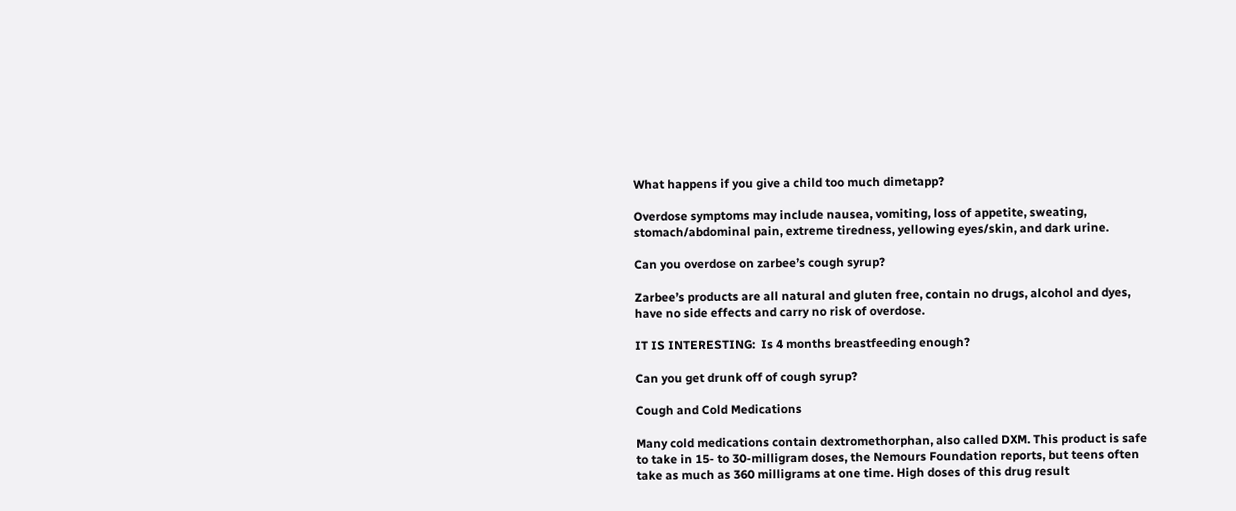What happens if you give a child too much dimetapp?

Overdose symptoms may include nausea, vomiting, loss of appetite, sweating, stomach/abdominal pain, extreme tiredness, yellowing eyes/skin, and dark urine.

Can you overdose on zarbee’s cough syrup?

Zarbee’s products are all natural and gluten free, contain no drugs, alcohol and dyes, have no side effects and carry no risk of overdose.

IT IS INTERESTING:  Is 4 months breastfeeding enough?

Can you get drunk off of cough syrup?

Cough and Cold Medications

Many cold medications contain dextromethorphan, also called DXM. This product is safe to take in 15- to 30-milligram doses, the Nemours Foundation reports, but teens often take as much as 360 milligrams at one time. High doses of this drug result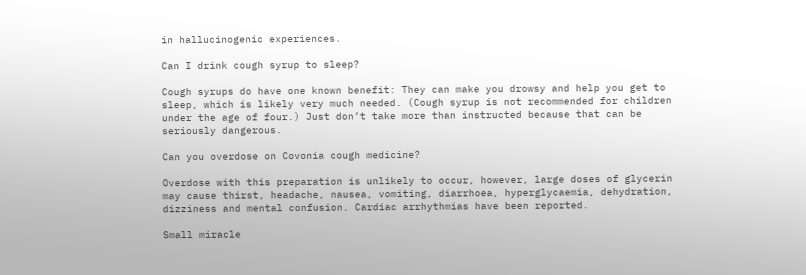in hallucinogenic experiences.

Can I drink cough syrup to sleep?

Cough syrups do have one known benefit: They can make you drowsy and help you get to sleep, which is likely very much needed. (Cough syrup is not recommended for children under the age of four.) Just don’t take more than instructed because that can be seriously dangerous.

Can you overdose on Covonia cough medicine?

Overdose with this preparation is unlikely to occur, however, large doses of glycerin may cause thirst, headache, nausea, vomiting, diarrhoea, hyperglycaemia, dehydration, dizziness and mental confusion. Cardiac arrhythmias have been reported.

Small miracle